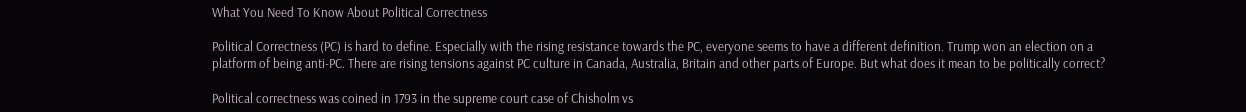What You Need To Know About Political Correctness

Political Correctness (PC) is hard to define. Especially with the rising resistance towards the PC, everyone seems to have a different definition. Trump won an election on a platform of being anti-PC. There are rising tensions against PC culture in Canada, Australia, Britain and other parts of Europe. But what does it mean to be politically correct?

Political correctness was coined in 1793 in the supreme court case of Chisholm vs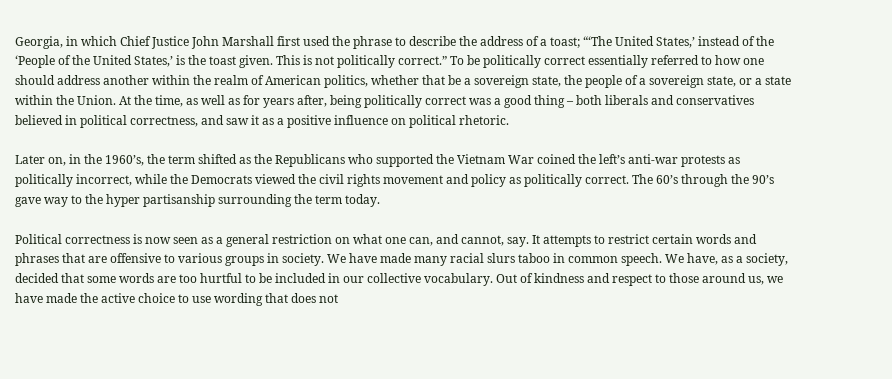Georgia, in which Chief Justice John Marshall first used the phrase to describe the address of a toast; “‘The United States,’ instead of the ‘People of the United States,’ is the toast given. This is not politically correct.” To be politically correct essentially referred to how one should address another within the realm of American politics, whether that be a sovereign state, the people of a sovereign state, or a state within the Union. At the time, as well as for years after, being politically correct was a good thing – both liberals and conservatives believed in political correctness, and saw it as a positive influence on political rhetoric.

Later on, in the 1960’s, the term shifted as the Republicans who supported the Vietnam War coined the left’s anti-war protests as politically incorrect, while the Democrats viewed the civil rights movement and policy as politically correct. The 60’s through the 90’s gave way to the hyper partisanship surrounding the term today.

Political correctness is now seen as a general restriction on what one can, and cannot, say. It attempts to restrict certain words and phrases that are offensive to various groups in society. We have made many racial slurs taboo in common speech. We have, as a society, decided that some words are too hurtful to be included in our collective vocabulary. Out of kindness and respect to those around us, we have made the active choice to use wording that does not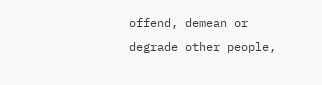offend, demean or degrade other people,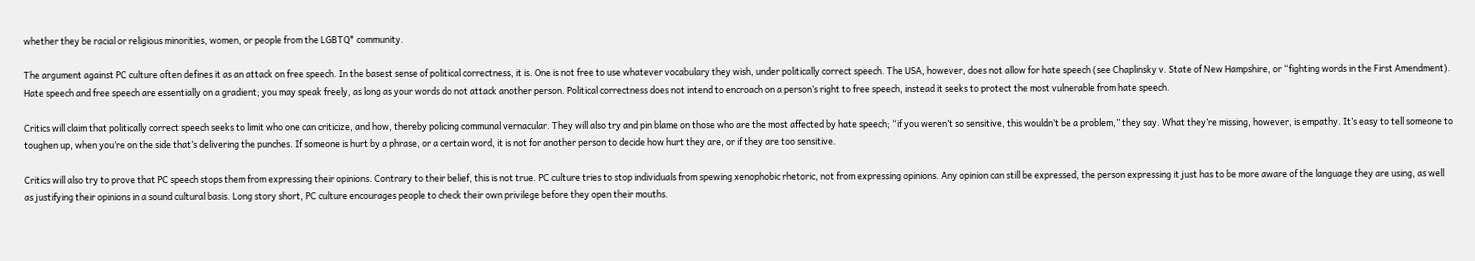whether they be racial or religious minorities, women, or people from the LGBTQ* community.

The argument against PC culture often defines it as an attack on free speech. In the basest sense of political correctness, it is. One is not free to use whatever vocabulary they wish, under politically correct speech. The USA, however, does not allow for hate speech (see Chaplinsky v. State of New Hampshire, or “fighting words in the First Amendment). Hate speech and free speech are essentially on a gradient; you may speak freely, as long as your words do not attack another person. Political correctness does not intend to encroach on a person’s right to free speech, instead it seeks to protect the most vulnerable from hate speech.

Critics will claim that politically correct speech seeks to limit who one can criticize, and how, thereby policing communal vernacular. They will also try and pin blame on those who are the most affected by hate speech; “if you weren’t so sensitive, this wouldn’t be a problem,” they say. What they’re missing, however, is empathy. It’s easy to tell someone to toughen up, when you’re on the side that’s delivering the punches. If someone is hurt by a phrase, or a certain word, it is not for another person to decide how hurt they are, or if they are too sensitive.

Critics will also try to prove that PC speech stops them from expressing their opinions. Contrary to their belief, this is not true. PC culture tries to stop individuals from spewing xenophobic rhetoric, not from expressing opinions. Any opinion can still be expressed, the person expressing it just has to be more aware of the language they are using, as well as justifying their opinions in a sound cultural basis. Long story short, PC culture encourages people to check their own privilege before they open their mouths.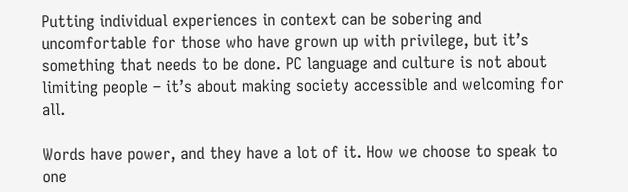Putting individual experiences in context can be sobering and uncomfortable for those who have grown up with privilege, but it’s something that needs to be done. PC language and culture is not about limiting people – it’s about making society accessible and welcoming for all.

Words have power, and they have a lot of it. How we choose to speak to one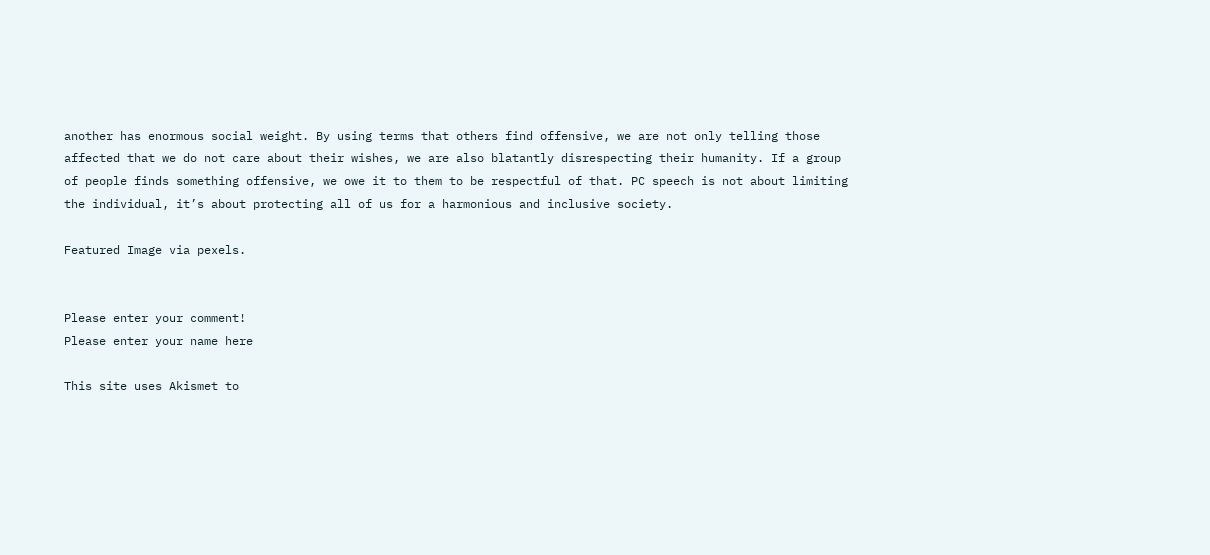another has enormous social weight. By using terms that others find offensive, we are not only telling those affected that we do not care about their wishes, we are also blatantly disrespecting their humanity. If a group of people finds something offensive, we owe it to them to be respectful of that. PC speech is not about limiting the individual, it’s about protecting all of us for a harmonious and inclusive society.

Featured Image via pexels.


Please enter your comment!
Please enter your name here

This site uses Akismet to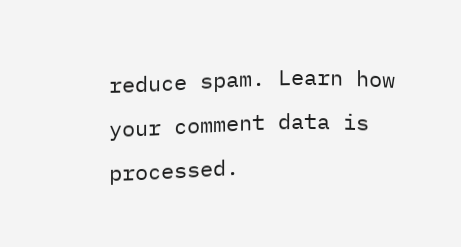reduce spam. Learn how your comment data is processed.